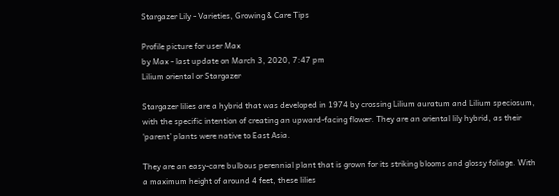Stargazer Lily - Varieties, Growing & Care Tips

Profile picture for user Max
by Max - last update on March 3, 2020, 7:47 pm
Lilium oriental or Stargazer

Stargazer lilies are a hybrid that was developed in 1974 by crossing Lilium auratum and Lilium speciosum, with the specific intention of creating an upward-facing flower. They are an oriental lily hybrid, as their ‘parent’ plants were native to East Asia.

They are an easy-care bulbous perennial plant that is grown for its striking blooms and glossy foliage. With a maximum height of around 4 feet, these lilies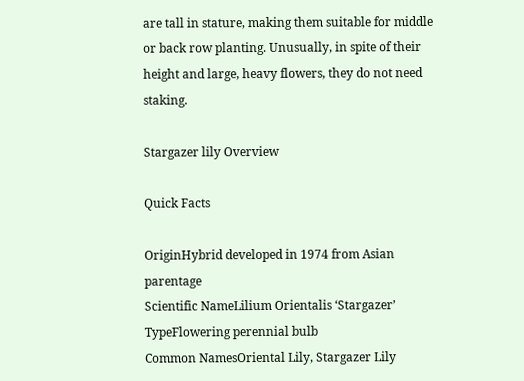are tall in stature, making them suitable for middle or back row planting. Unusually, in spite of their height and large, heavy flowers, they do not need staking.

Stargazer lily Overview

Quick Facts

OriginHybrid developed in 1974 from Asian parentage
Scientific NameLilium Orientalis ‘Stargazer’
TypeFlowering perennial bulb
Common NamesOriental Lily, Stargazer Lily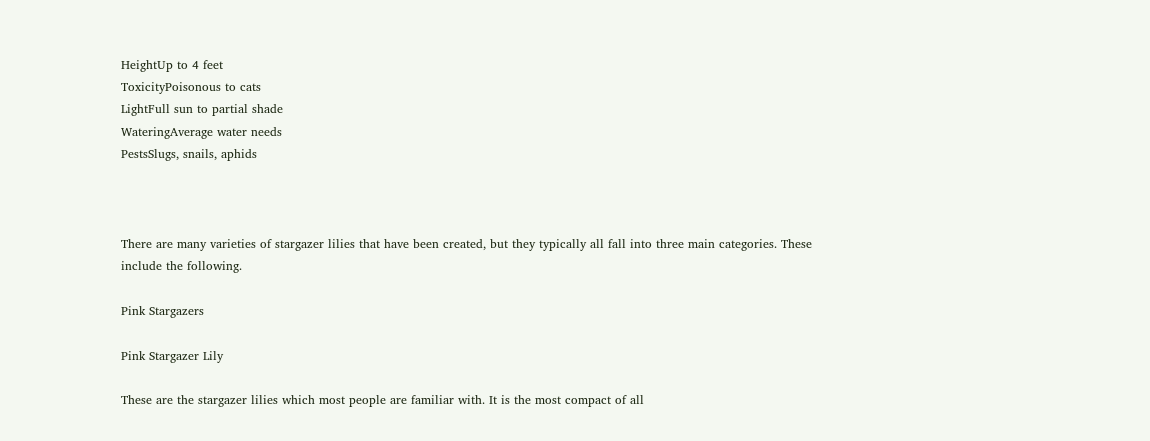HeightUp to 4 feet
ToxicityPoisonous to cats
LightFull sun to partial shade
WateringAverage water needs
PestsSlugs, snails, aphids



There are many varieties of stargazer lilies that have been created, but they typically all fall into three main categories. These include the following.

Pink Stargazers

Pink Stargazer Lily

These are the stargazer lilies which most people are familiar with. It is the most compact of all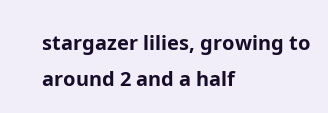stargazer lilies, growing to around 2 and a half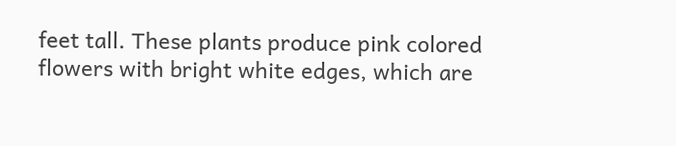feet tall. These plants produce pink colored flowers with bright white edges, which are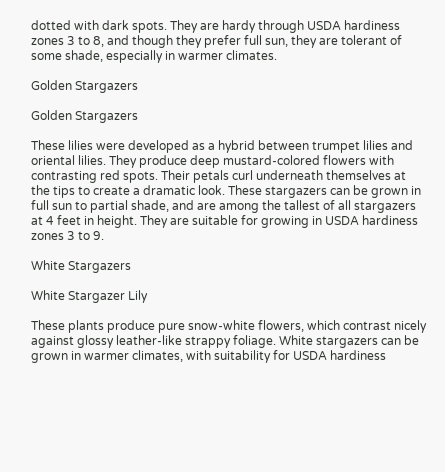dotted with dark spots. They are hardy through USDA hardiness zones 3 to 8, and though they prefer full sun, they are tolerant of some shade, especially in warmer climates.

Golden Stargazers

Golden Stargazers

These lilies were developed as a hybrid between trumpet lilies and oriental lilies. They produce deep mustard-colored flowers with contrasting red spots. Their petals curl underneath themselves at the tips to create a dramatic look. These stargazers can be grown in full sun to partial shade, and are among the tallest of all stargazers at 4 feet in height. They are suitable for growing in USDA hardiness zones 3 to 9.

White Stargazers

White Stargazer Lily

These plants produce pure snow-white flowers, which contrast nicely against glossy leather-like strappy foliage. White stargazers can be grown in warmer climates, with suitability for USDA hardiness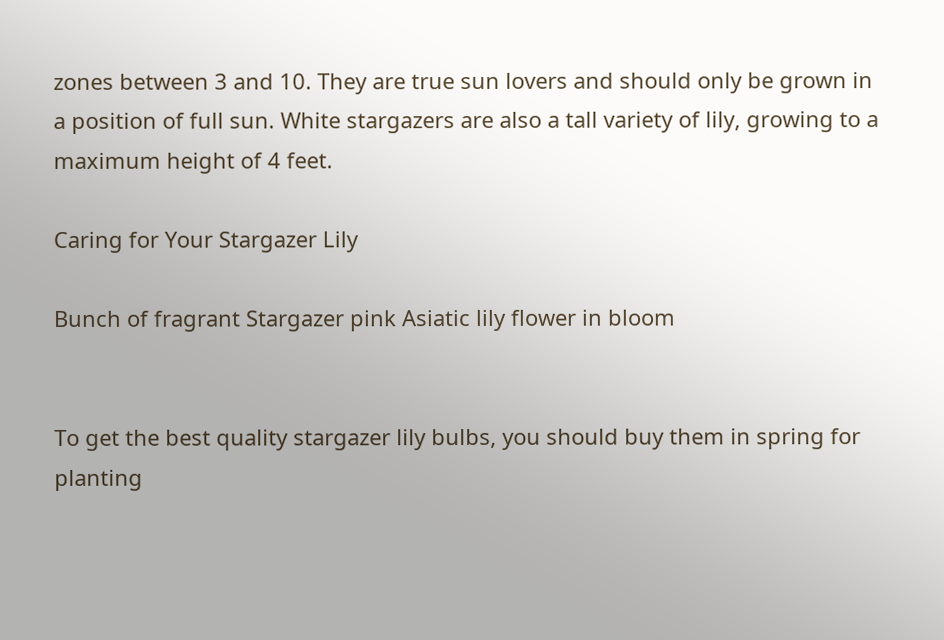zones between 3 and 10. They are true sun lovers and should only be grown in a position of full sun. White stargazers are also a tall variety of lily, growing to a maximum height of 4 feet.

Caring for Your Stargazer Lily

Bunch of fragrant Stargazer pink Asiatic lily flower in bloom


To get the best quality stargazer lily bulbs, you should buy them in spring for planting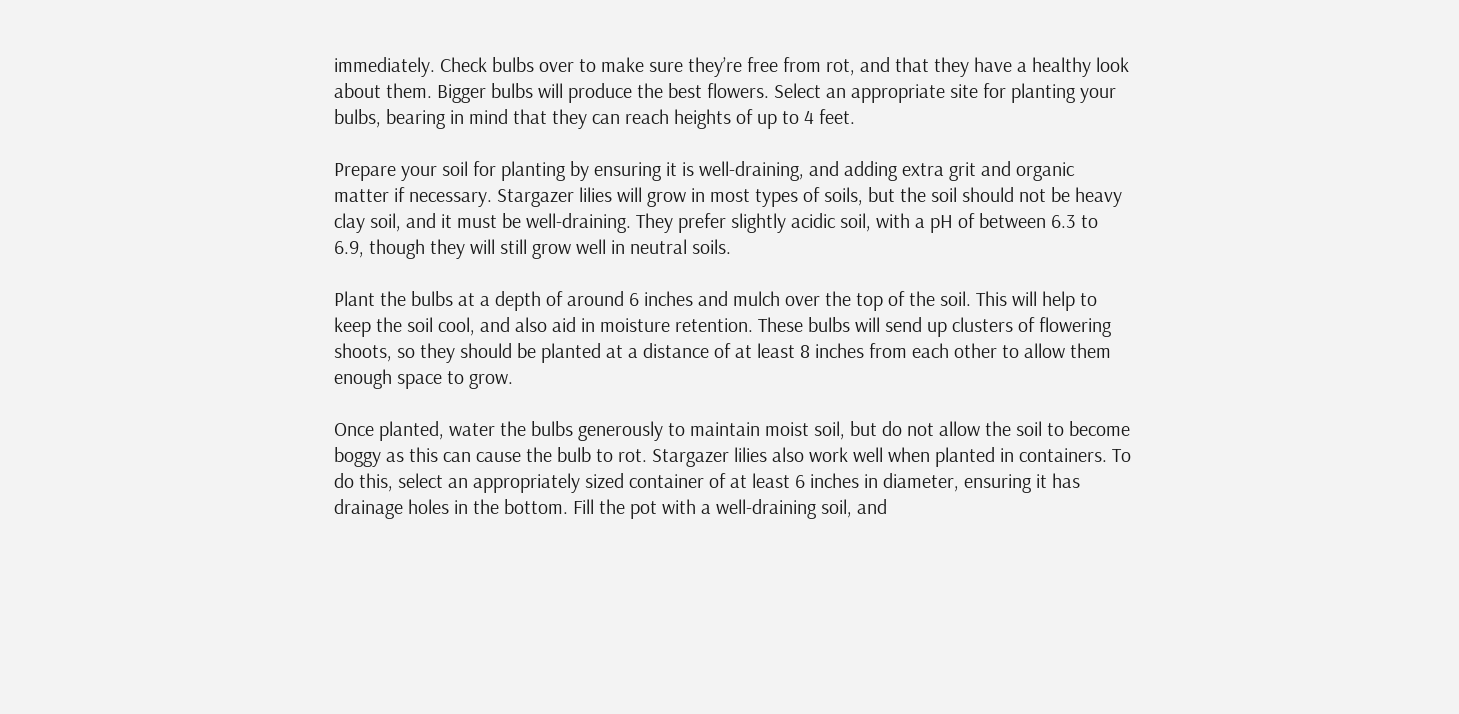immediately. Check bulbs over to make sure they’re free from rot, and that they have a healthy look about them. Bigger bulbs will produce the best flowers. Select an appropriate site for planting your bulbs, bearing in mind that they can reach heights of up to 4 feet.

Prepare your soil for planting by ensuring it is well-draining, and adding extra grit and organic matter if necessary. Stargazer lilies will grow in most types of soils, but the soil should not be heavy clay soil, and it must be well-draining. They prefer slightly acidic soil, with a pH of between 6.3 to 6.9, though they will still grow well in neutral soils.

Plant the bulbs at a depth of around 6 inches and mulch over the top of the soil. This will help to keep the soil cool, and also aid in moisture retention. These bulbs will send up clusters of flowering shoots, so they should be planted at a distance of at least 8 inches from each other to allow them enough space to grow.

Once planted, water the bulbs generously to maintain moist soil, but do not allow the soil to become boggy as this can cause the bulb to rot. Stargazer lilies also work well when planted in containers. To do this, select an appropriately sized container of at least 6 inches in diameter, ensuring it has drainage holes in the bottom. Fill the pot with a well-draining soil, and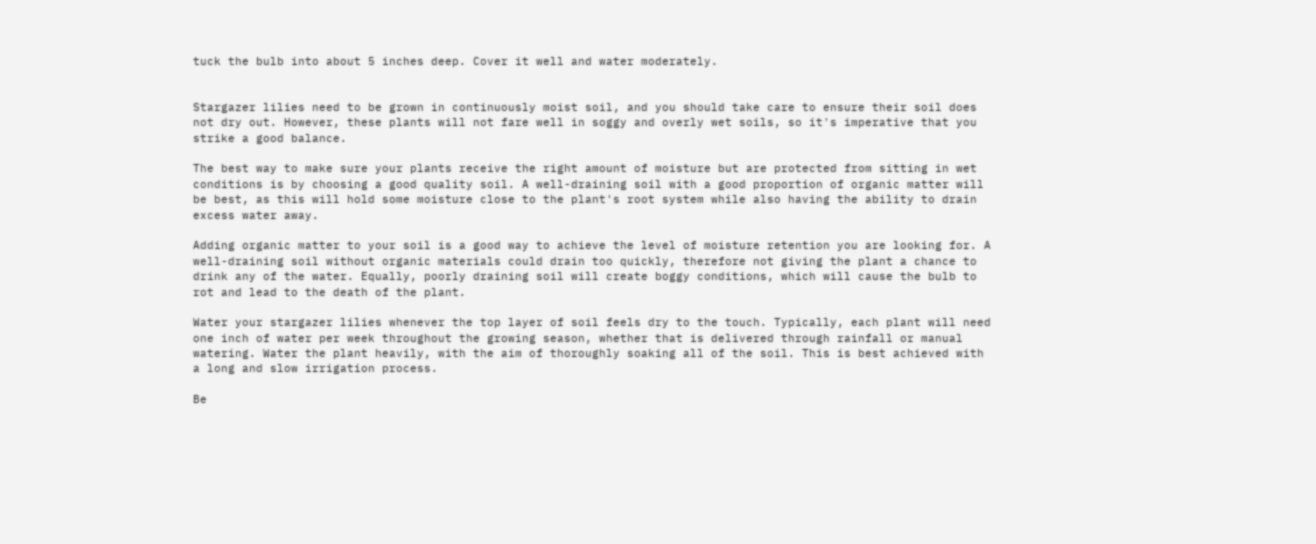tuck the bulb into about 5 inches deep. Cover it well and water moderately.


Stargazer lilies need to be grown in continuously moist soil, and you should take care to ensure their soil does not dry out. However, these plants will not fare well in soggy and overly wet soils, so it's imperative that you strike a good balance.

The best way to make sure your plants receive the right amount of moisture but are protected from sitting in wet conditions is by choosing a good quality soil. A well-draining soil with a good proportion of organic matter will be best, as this will hold some moisture close to the plant's root system while also having the ability to drain excess water away.

Adding organic matter to your soil is a good way to achieve the level of moisture retention you are looking for. A well-draining soil without organic materials could drain too quickly, therefore not giving the plant a chance to drink any of the water. Equally, poorly draining soil will create boggy conditions, which will cause the bulb to rot and lead to the death of the plant.

Water your stargazer lilies whenever the top layer of soil feels dry to the touch. Typically, each plant will need one inch of water per week throughout the growing season, whether that is delivered through rainfall or manual watering. Water the plant heavily, with the aim of thoroughly soaking all of the soil. This is best achieved with a long and slow irrigation process.

Be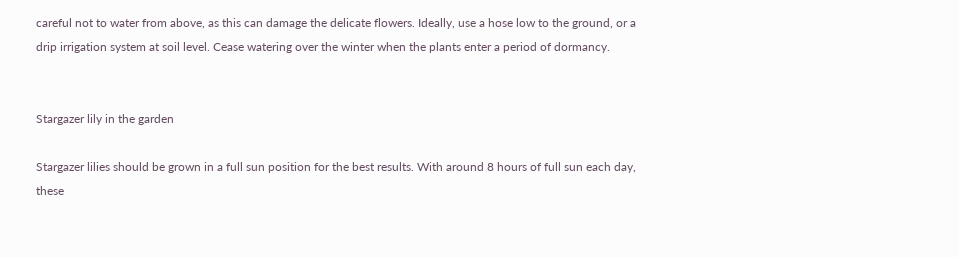careful not to water from above, as this can damage the delicate flowers. Ideally, use a hose low to the ground, or a drip irrigation system at soil level. Cease watering over the winter when the plants enter a period of dormancy.


Stargazer lily in the garden

Stargazer lilies should be grown in a full sun position for the best results. With around 8 hours of full sun each day, these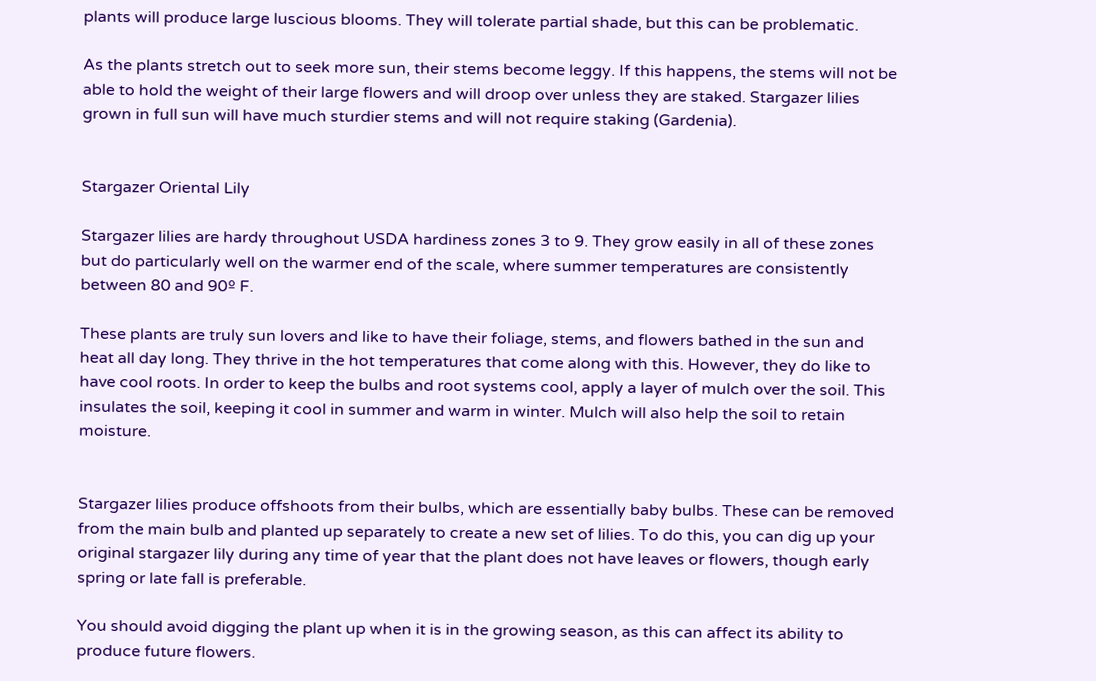plants will produce large luscious blooms. They will tolerate partial shade, but this can be problematic.

As the plants stretch out to seek more sun, their stems become leggy. If this happens, the stems will not be able to hold the weight of their large flowers and will droop over unless they are staked. Stargazer lilies grown in full sun will have much sturdier stems and will not require staking (Gardenia).


Stargazer Oriental Lily

Stargazer lilies are hardy throughout USDA hardiness zones 3 to 9. They grow easily in all of these zones but do particularly well on the warmer end of the scale, where summer temperatures are consistently between 80 and 90º F.

These plants are truly sun lovers and like to have their foliage, stems, and flowers bathed in the sun and heat all day long. They thrive in the hot temperatures that come along with this. However, they do like to have cool roots. In order to keep the bulbs and root systems cool, apply a layer of mulch over the soil. This insulates the soil, keeping it cool in summer and warm in winter. Mulch will also help the soil to retain moisture.


Stargazer lilies produce offshoots from their bulbs, which are essentially baby bulbs. These can be removed from the main bulb and planted up separately to create a new set of lilies. To do this, you can dig up your original stargazer lily during any time of year that the plant does not have leaves or flowers, though early spring or late fall is preferable.

You should avoid digging the plant up when it is in the growing season, as this can affect its ability to produce future flowers.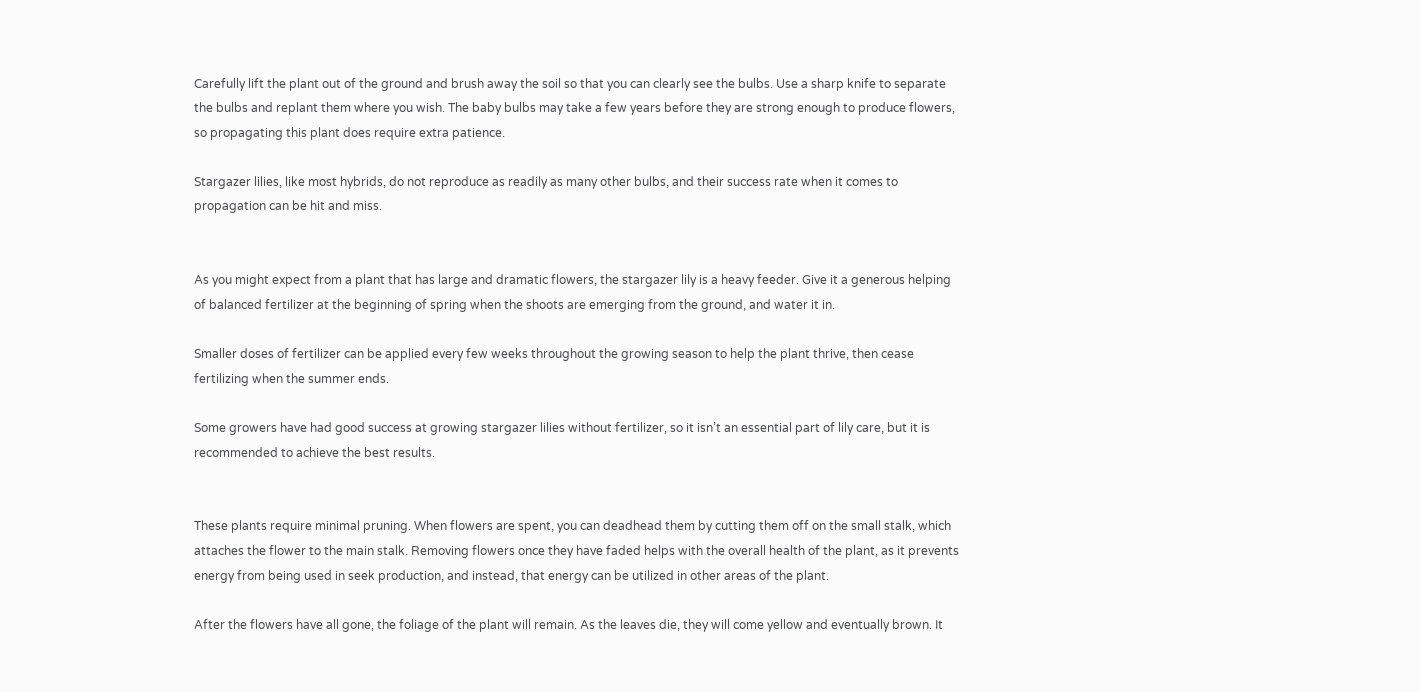Carefully lift the plant out of the ground and brush away the soil so that you can clearly see the bulbs. Use a sharp knife to separate the bulbs and replant them where you wish. The baby bulbs may take a few years before they are strong enough to produce flowers, so propagating this plant does require extra patience.

Stargazer lilies, like most hybrids, do not reproduce as readily as many other bulbs, and their success rate when it comes to propagation can be hit and miss.


As you might expect from a plant that has large and dramatic flowers, the stargazer lily is a heavy feeder. Give it a generous helping of balanced fertilizer at the beginning of spring when the shoots are emerging from the ground, and water it in.

Smaller doses of fertilizer can be applied every few weeks throughout the growing season to help the plant thrive, then cease fertilizing when the summer ends.

Some growers have had good success at growing stargazer lilies without fertilizer, so it isn’t an essential part of lily care, but it is recommended to achieve the best results.


These plants require minimal pruning. When flowers are spent, you can deadhead them by cutting them off on the small stalk, which attaches the flower to the main stalk. Removing flowers once they have faded helps with the overall health of the plant, as it prevents energy from being used in seek production, and instead, that energy can be utilized in other areas of the plant.

After the flowers have all gone, the foliage of the plant will remain. As the leaves die, they will come yellow and eventually brown. It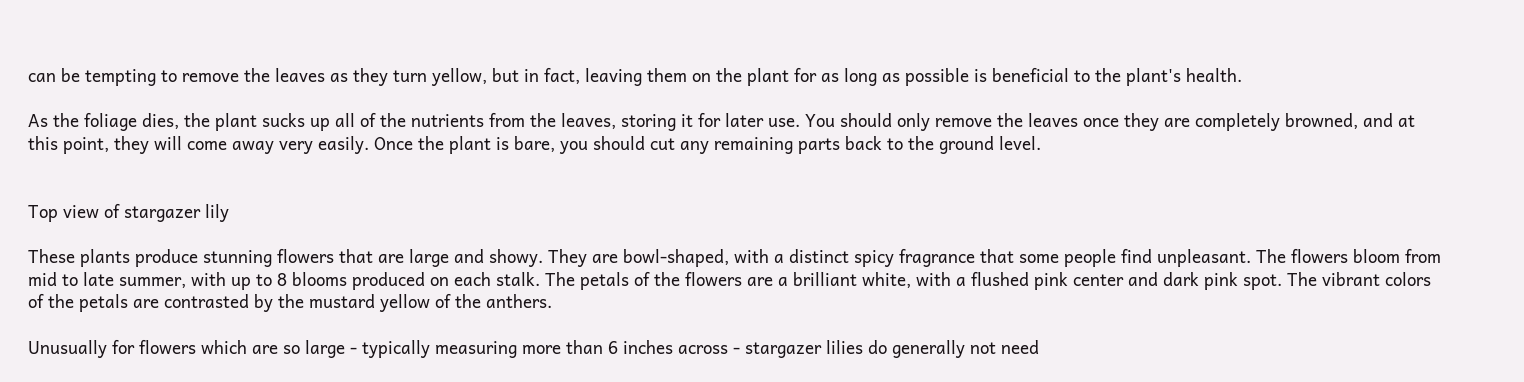can be tempting to remove the leaves as they turn yellow, but in fact, leaving them on the plant for as long as possible is beneficial to the plant's health.

As the foliage dies, the plant sucks up all of the nutrients from the leaves, storing it for later use. You should only remove the leaves once they are completely browned, and at this point, they will come away very easily. Once the plant is bare, you should cut any remaining parts back to the ground level.


Top view of stargazer lily

These plants produce stunning flowers that are large and showy. They are bowl-shaped, with a distinct spicy fragrance that some people find unpleasant. The flowers bloom from mid to late summer, with up to 8 blooms produced on each stalk. The petals of the flowers are a brilliant white, with a flushed pink center and dark pink spot. The vibrant colors of the petals are contrasted by the mustard yellow of the anthers.

Unusually for flowers which are so large - typically measuring more than 6 inches across - stargazer lilies do generally not need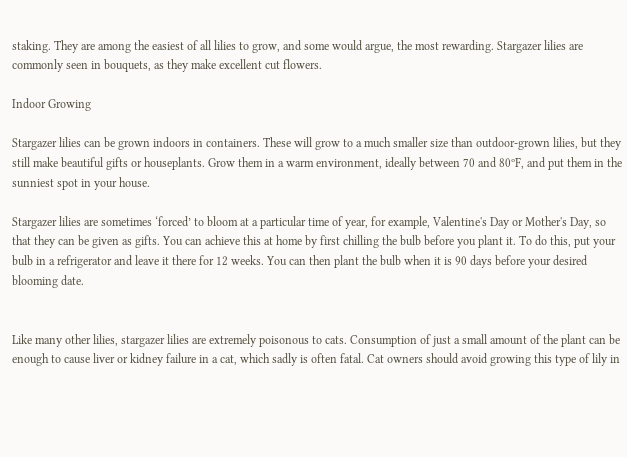staking. They are among the easiest of all lilies to grow, and some would argue, the most rewarding. Stargazer lilies are commonly seen in bouquets, as they make excellent cut flowers.

Indoor Growing

Stargazer lilies can be grown indoors in containers. These will grow to a much smaller size than outdoor-grown lilies, but they still make beautiful gifts or houseplants. Grow them in a warm environment, ideally between 70 and 80ºF, and put them in the sunniest spot in your house.

Stargazer lilies are sometimes ‘forced’ to bloom at a particular time of year, for example, Valentine's Day or Mother's Day, so that they can be given as gifts. You can achieve this at home by first chilling the bulb before you plant it. To do this, put your bulb in a refrigerator and leave it there for 12 weeks. You can then plant the bulb when it is 90 days before your desired blooming date.


Like many other lilies, stargazer lilies are extremely poisonous to cats. Consumption of just a small amount of the plant can be enough to cause liver or kidney failure in a cat, which sadly is often fatal. Cat owners should avoid growing this type of lily in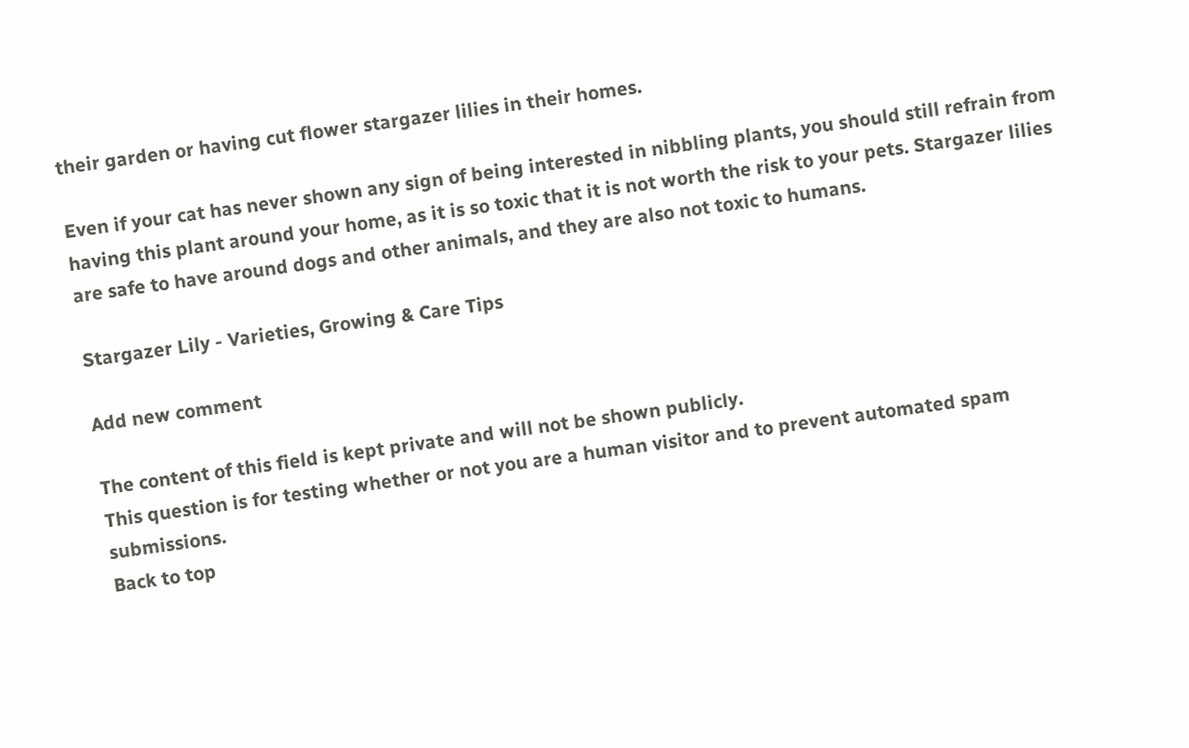their garden or having cut flower stargazer lilies in their homes.

Even if your cat has never shown any sign of being interested in nibbling plants, you should still refrain from having this plant around your home, as it is so toxic that it is not worth the risk to your pets. Stargazer lilies are safe to have around dogs and other animals, and they are also not toxic to humans.

Stargazer Lily - Varieties, Growing & Care Tips

Add new comment

The content of this field is kept private and will not be shown publicly.
This question is for testing whether or not you are a human visitor and to prevent automated spam submissions.
Back to top